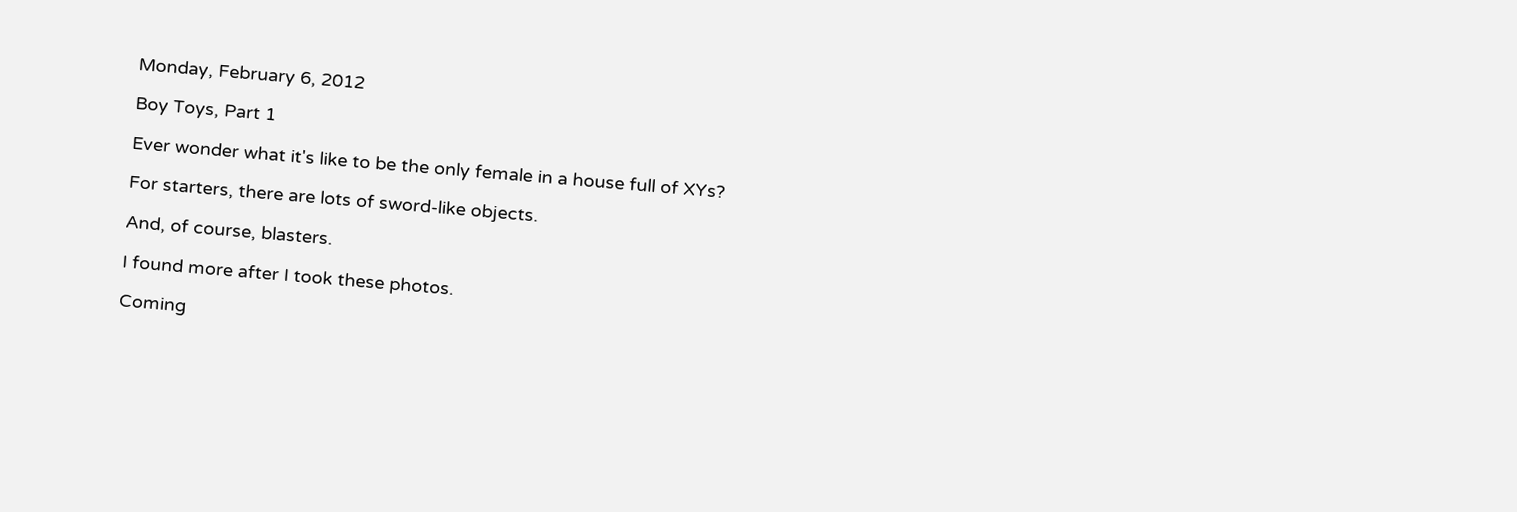Monday, February 6, 2012

Boy Toys, Part 1

Ever wonder what it's like to be the only female in a house full of XYs?

For starters, there are lots of sword-like objects.

And, of course, blasters.

I found more after I took these photos.

Coming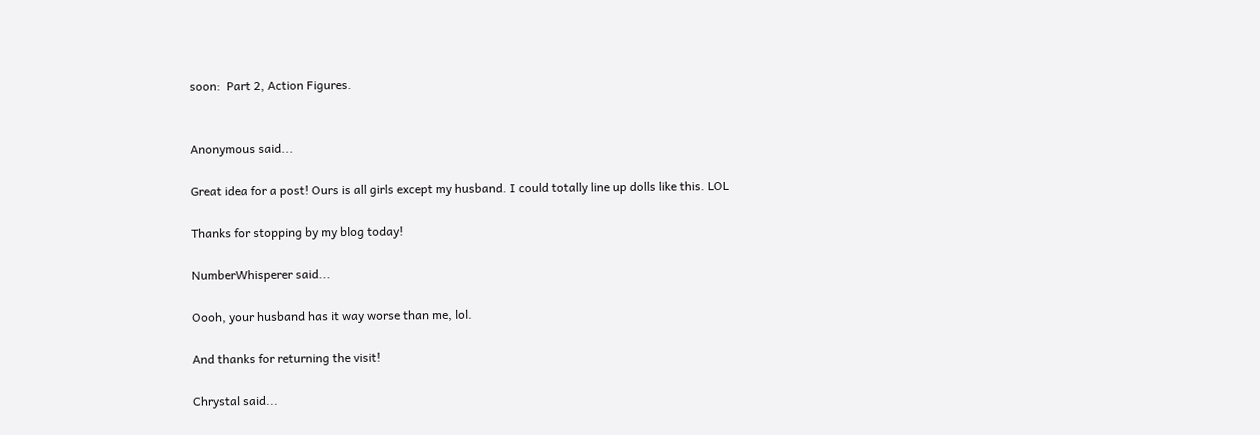soon:  Part 2, Action Figures.


Anonymous said...

Great idea for a post! Ours is all girls except my husband. I could totally line up dolls like this. LOL

Thanks for stopping by my blog today!

NumberWhisperer said...

Oooh, your husband has it way worse than me, lol.

And thanks for returning the visit!

Chrystal said...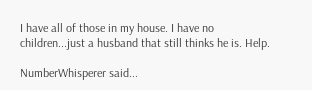I have all of those in my house. I have no children...just a husband that still thinks he is. Help.

NumberWhisperer said...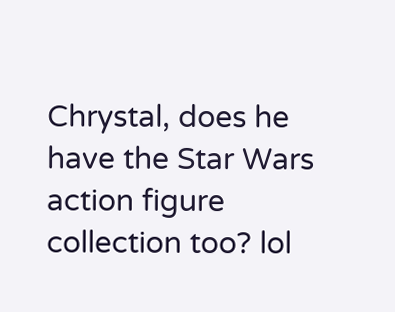Chrystal, does he have the Star Wars action figure collection too? lol